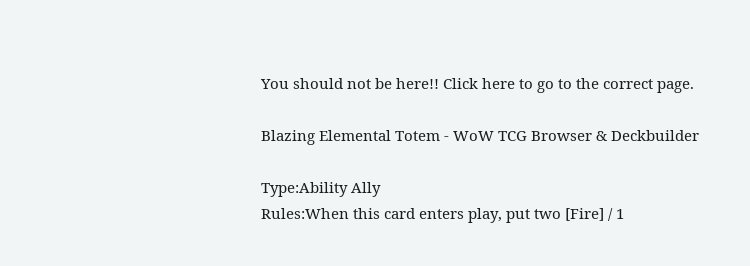You should not be here!! Click here to go to the correct page.

Blazing Elemental Totem - WoW TCG Browser & Deckbuilder

Type:Ability Ally
Rules:When this card enters play, put two [Fire] / 1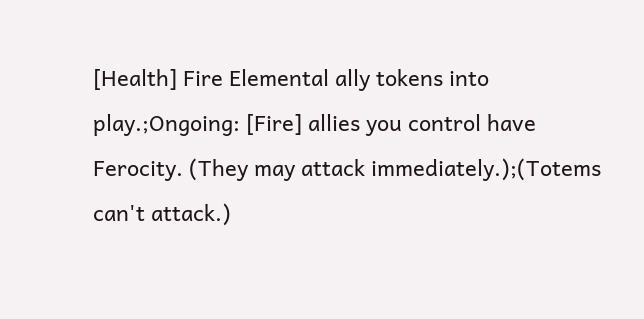[Health] Fire Elemental ally tokens into play.;Ongoing: [Fire] allies you control have Ferocity. (They may attack immediately.);(Totems can't attack.)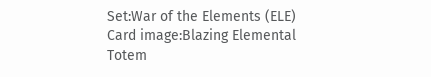Set:War of the Elements (ELE)
Card image:Blazing Elemental Totem